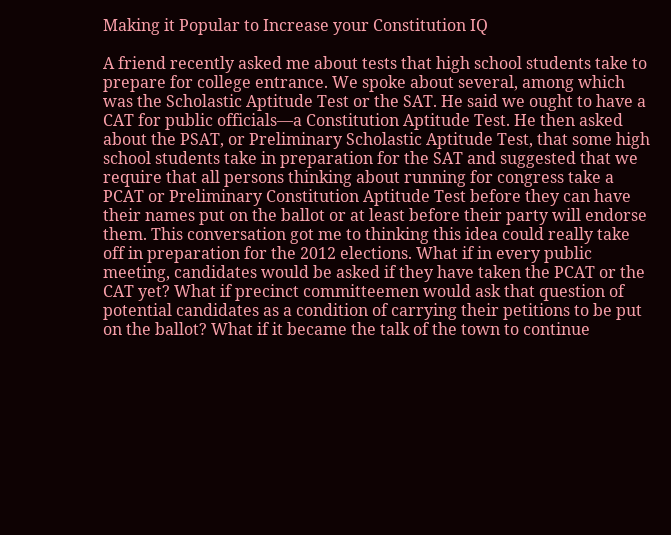Making it Popular to Increase your Constitution IQ

A friend recently asked me about tests that high school students take to prepare for college entrance. We spoke about several, among which was the Scholastic Aptitude Test or the SAT. He said we ought to have a CAT for public officials—a Constitution Aptitude Test. He then asked about the PSAT, or Preliminary Scholastic Aptitude Test, that some high school students take in preparation for the SAT and suggested that we require that all persons thinking about running for congress take a PCAT or Preliminary Constitution Aptitude Test before they can have their names put on the ballot or at least before their party will endorse them. This conversation got me to thinking this idea could really take off in preparation for the 2012 elections. What if in every public meeting, candidates would be asked if they have taken the PCAT or the CAT yet? What if precinct committeemen would ask that question of potential candidates as a condition of carrying their petitions to be put on the ballot? What if it became the talk of the town to continue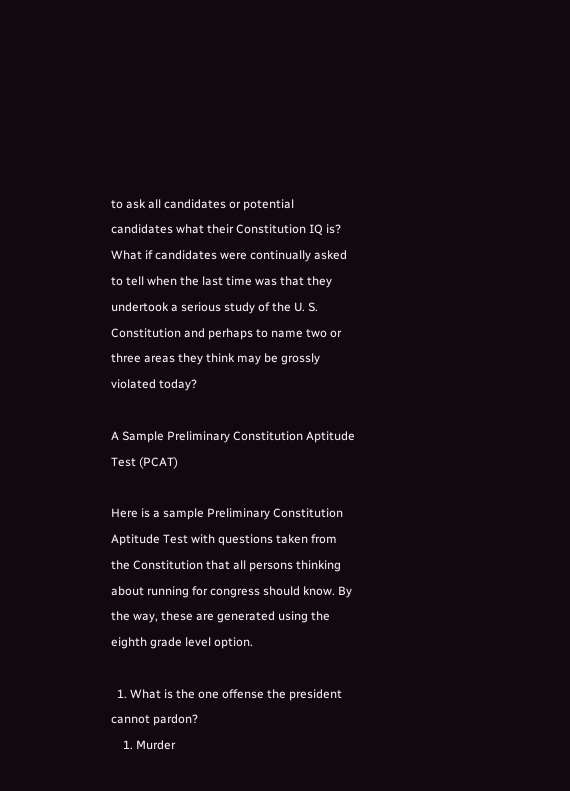to ask all candidates or potential candidates what their Constitution IQ is? What if candidates were continually asked to tell when the last time was that they undertook a serious study of the U. S. Constitution and perhaps to name two or three areas they think may be grossly violated today?

A Sample Preliminary Constitution Aptitude Test (PCAT)

Here is a sample Preliminary Constitution Aptitude Test with questions taken from the Constitution that all persons thinking about running for congress should know. By the way, these are generated using the eighth grade level option.

  1. What is the one offense the president cannot pardon?
    1. Murder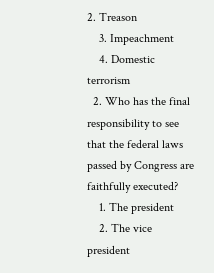2. Treason
    3. Impeachment
    4. Domestic terrorism
  2. Who has the final responsibility to see that the federal laws passed by Congress are faithfully executed?
    1. The president
    2. The vice president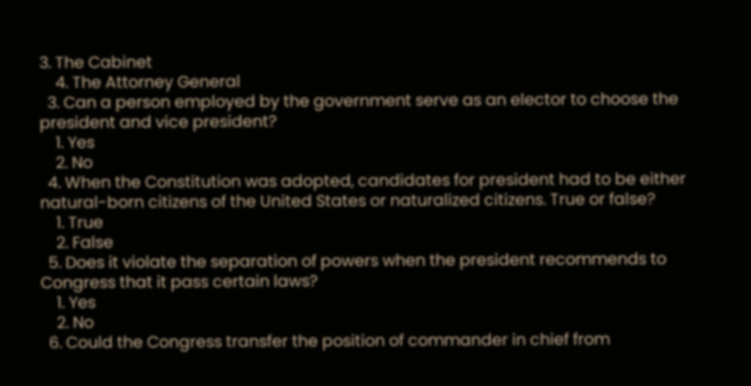3. The Cabinet
    4. The Attorney General
  3. Can a person employed by the government serve as an elector to choose the president and vice president?
    1. Yes
    2. No
  4. When the Constitution was adopted, candidates for president had to be either natural-born citizens of the United States or naturalized citizens. True or false?
    1. True
    2. False
  5. Does it violate the separation of powers when the president recommends to Congress that it pass certain laws?
    1. Yes
    2. No
  6. Could the Congress transfer the position of commander in chief from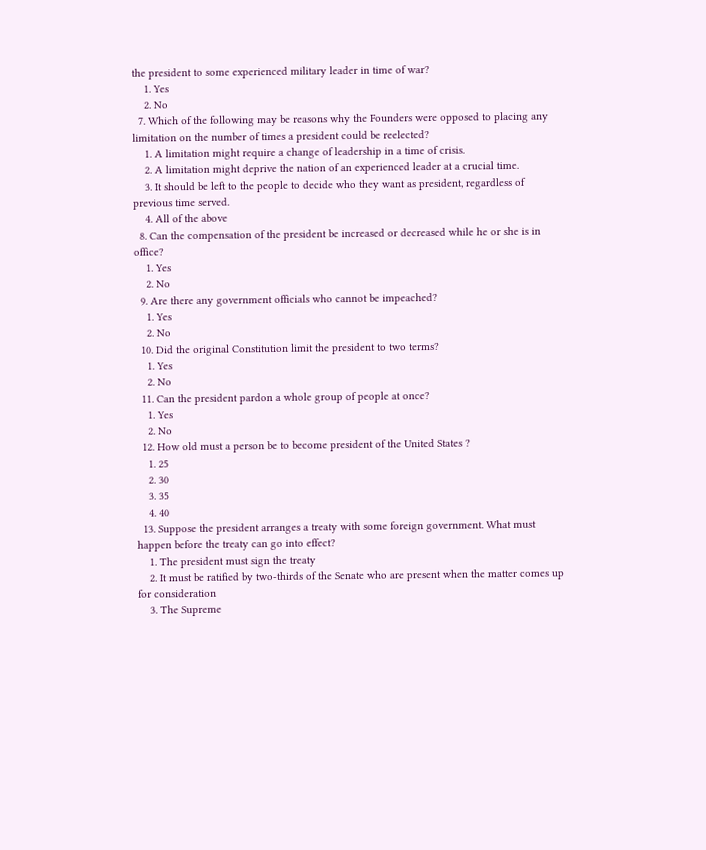the president to some experienced military leader in time of war?
    1. Yes
    2. No
  7. Which of the following may be reasons why the Founders were opposed to placing any limitation on the number of times a president could be reelected?
    1. A limitation might require a change of leadership in a time of crisis.
    2. A limitation might deprive the nation of an experienced leader at a crucial time.
    3. It should be left to the people to decide who they want as president, regardless of previous time served.
    4. All of the above
  8. Can the compensation of the president be increased or decreased while he or she is in office?
    1. Yes
    2. No
  9. Are there any government officials who cannot be impeached?
    1. Yes
    2. No
  10. Did the original Constitution limit the president to two terms?
    1. Yes
    2. No
  11. Can the president pardon a whole group of people at once?
    1. Yes
    2. No
  12. How old must a person be to become president of the United States ?
    1. 25
    2. 30
    3. 35
    4. 40
  13. Suppose the president arranges a treaty with some foreign government. What must happen before the treaty can go into effect?
    1. The president must sign the treaty
    2. It must be ratified by two-thirds of the Senate who are present when the matter comes up for consideration
    3. The Supreme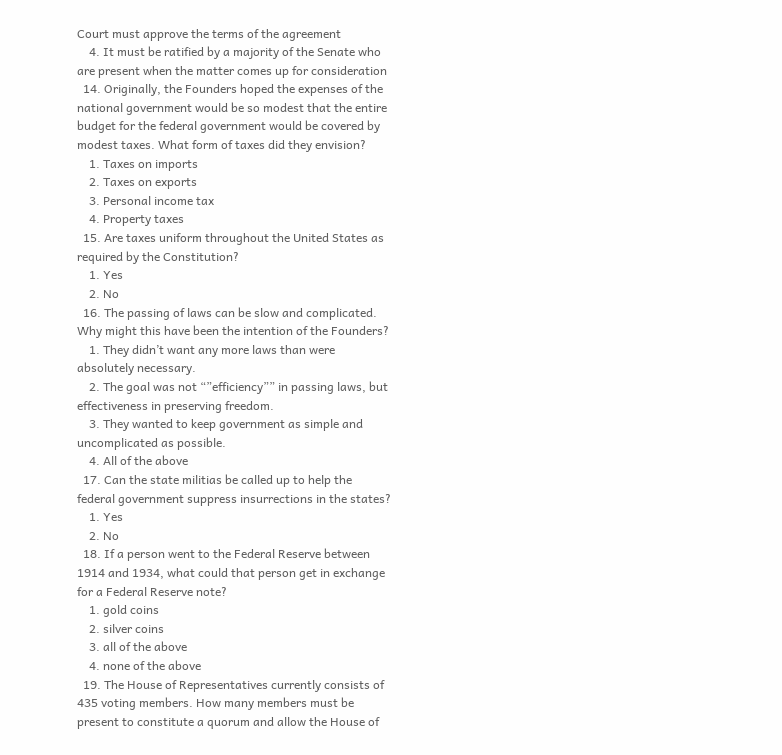Court must approve the terms of the agreement
    4. It must be ratified by a majority of the Senate who are present when the matter comes up for consideration
  14. Originally, the Founders hoped the expenses of the national government would be so modest that the entire budget for the federal government would be covered by modest taxes. What form of taxes did they envision?
    1. Taxes on imports
    2. Taxes on exports
    3. Personal income tax
    4. Property taxes
  15. Are taxes uniform throughout the United States as required by the Constitution?
    1. Yes
    2. No
  16. The passing of laws can be slow and complicated. Why might this have been the intention of the Founders?
    1. They didn’t want any more laws than were absolutely necessary.
    2. The goal was not “”efficiency”” in passing laws, but effectiveness in preserving freedom.
    3. They wanted to keep government as simple and uncomplicated as possible.
    4. All of the above
  17. Can the state militias be called up to help the federal government suppress insurrections in the states?
    1. Yes
    2. No
  18. If a person went to the Federal Reserve between 1914 and 1934, what could that person get in exchange for a Federal Reserve note?
    1. gold coins
    2. silver coins
    3. all of the above
    4. none of the above
  19. The House of Representatives currently consists of 435 voting members. How many members must be present to constitute a quorum and allow the House of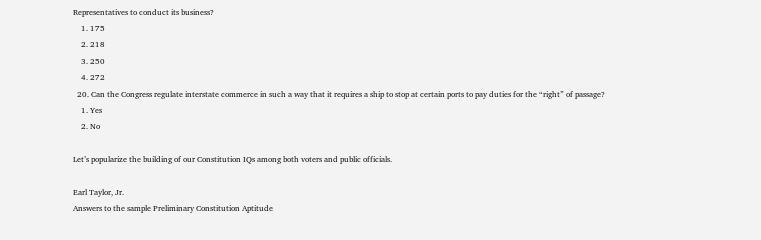Representatives to conduct its business?
    1. 175
    2. 218
    3. 250
    4. 272
  20. Can the Congress regulate interstate commerce in such a way that it requires a ship to stop at certain ports to pay duties for the “right” of passage?
    1. Yes
    2. No

Let’s popularize the building of our Constitution IQs among both voters and public officials.

Earl Taylor, Jr.
Answers to the sample Preliminary Constitution Aptitude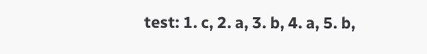test: 1. c, 2. a, 3. b, 4. a, 5. b,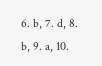6. b, 7. d, 8. b, 9. a, 10.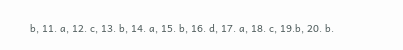b, 11. a, 12. c, 13. b, 14. a, 15. b, 16. d, 17. a, 18. c, 19.b, 20. b.